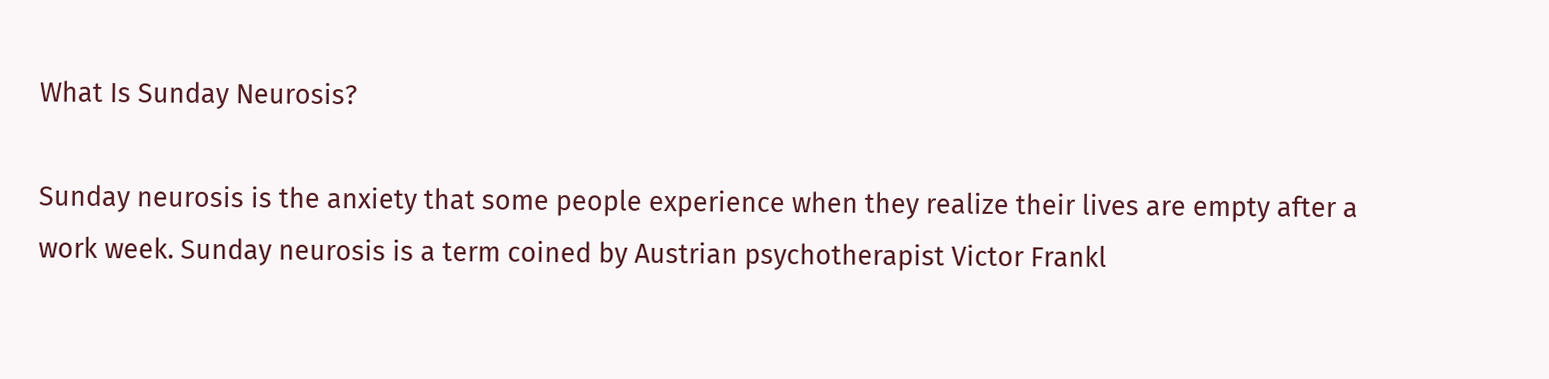What Is Sunday Neurosis?

Sunday neurosis is the anxiety that some people experience when they realize their lives are empty after a work week. Sunday neurosis is a term coined by Austrian psychotherapist Victor Frankl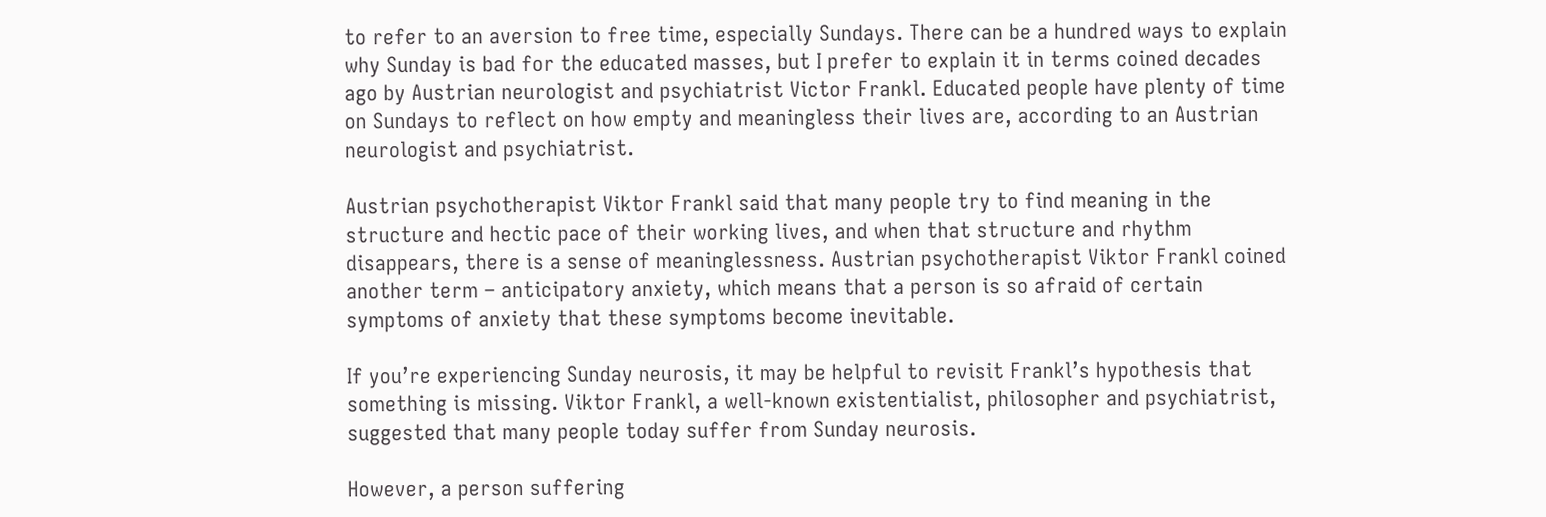to refer to an aversion to free time, especially Sundays. There can be a hundred ways to explain why Sunday is bad for the educated masses, but I prefer to explain it in terms coined decades ago by Austrian neurologist and psychiatrist Victor Frankl. Educated people have plenty of time on Sundays to reflect on how empty and meaningless their lives are, according to an Austrian neurologist and psychiatrist.

Austrian psychotherapist Viktor Frankl said that many people try to find meaning in the structure and hectic pace of their working lives, and when that structure and rhythm disappears, there is a sense of meaninglessness. Austrian psychotherapist Viktor Frankl coined another term – anticipatory anxiety, which means that a person is so afraid of certain symptoms of anxiety that these symptoms become inevitable.

If you’re experiencing Sunday neurosis, it may be helpful to revisit Frankl’s hypothesis that something is missing. Viktor Frankl, a well-known existentialist, philosopher and psychiatrist, suggested that many people today suffer from Sunday neurosis.

However, a person suffering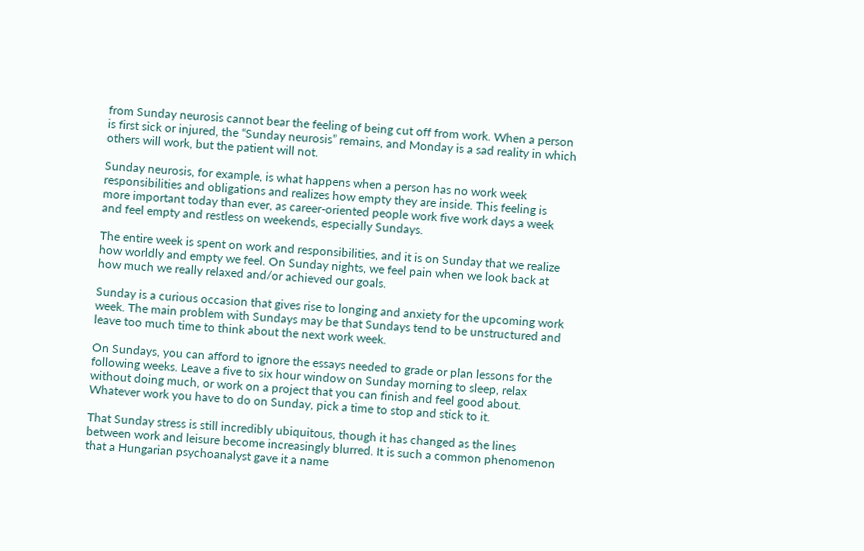from Sunday neurosis cannot bear the feeling of being cut off from work. When a person is first sick or injured, the “Sunday neurosis” remains, and Monday is a sad reality in which others will work, but the patient will not.

Sunday neurosis, for example, is what happens when a person has no work week responsibilities and obligations and realizes how empty they are inside. This feeling is more important today than ever, as career-oriented people work five work days a week and feel empty and restless on weekends, especially Sundays.

The entire week is spent on work and responsibilities, and it is on Sunday that we realize how worldly and empty we feel. On Sunday nights, we feel pain when we look back at how much we really relaxed and/or achieved our goals.

Sunday is a curious occasion that gives rise to longing and anxiety for the upcoming work week. The main problem with Sundays may be that Sundays tend to be unstructured and leave too much time to think about the next work week.

On Sundays, you can afford to ignore the essays needed to grade or plan lessons for the following weeks. Leave a five to six hour window on Sunday morning to sleep, relax without doing much, or work on a project that you can finish and feel good about. Whatever work you have to do on Sunday, pick a time to stop and stick to it.

That Sunday stress is still incredibly ubiquitous, though it has changed as the lines between work and leisure become increasingly blurred. It is such a common phenomenon that a Hungarian psychoanalyst gave it a name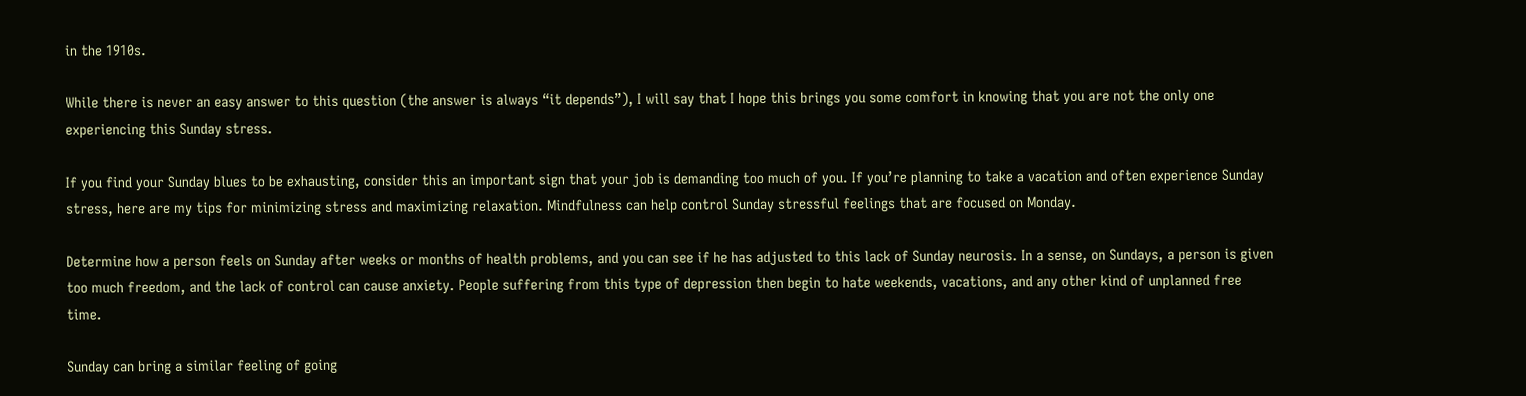in the 1910s.

While there is never an easy answer to this question (the answer is always “it depends”), I will say that I hope this brings you some comfort in knowing that you are not the only one experiencing this Sunday stress.

If you find your Sunday blues to be exhausting, consider this an important sign that your job is demanding too much of you. If you’re planning to take a vacation and often experience Sunday stress, here are my tips for minimizing stress and maximizing relaxation. Mindfulness can help control Sunday stressful feelings that are focused on Monday.

Determine how a person feels on Sunday after weeks or months of health problems, and you can see if he has adjusted to this lack of Sunday neurosis. In a sense, on Sundays, a person is given too much freedom, and the lack of control can cause anxiety. People suffering from this type of depression then begin to hate weekends, vacations, and any other kind of unplanned free time.

Sunday can bring a similar feeling of going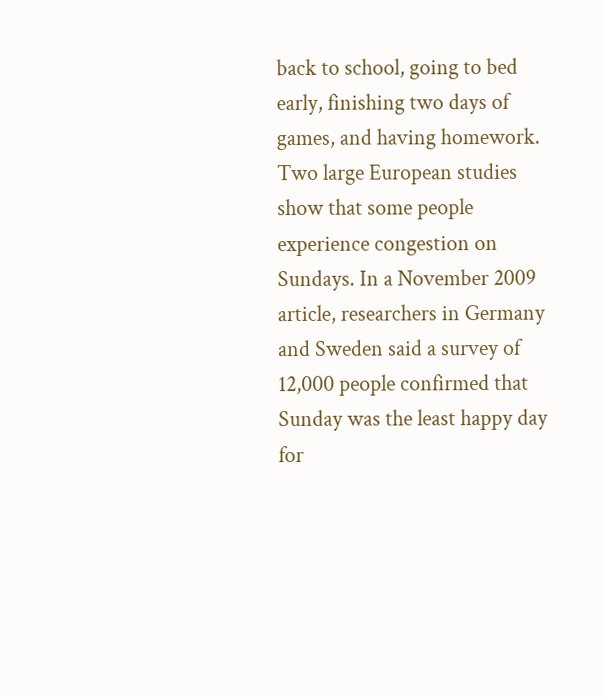back to school, going to bed early, finishing two days of games, and having homework. Two large European studies show that some people experience congestion on Sundays. In a November 2009 article, researchers in Germany and Sweden said a survey of 12,000 people confirmed that Sunday was the least happy day for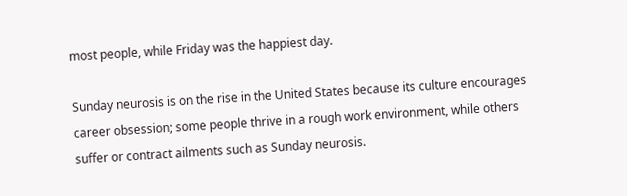most people, while Friday was the happiest day.

Sunday neurosis is on the rise in the United States because its culture encourages career obsession; some people thrive in a rough work environment, while others suffer or contract ailments such as Sunday neurosis.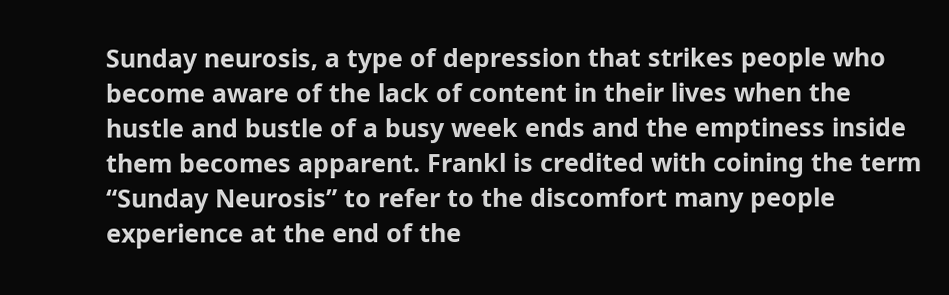Sunday neurosis, a type of depression that strikes people who become aware of the lack of content in their lives when the hustle and bustle of a busy week ends and the emptiness inside them becomes apparent. Frankl is credited with coining the term “Sunday Neurosis” to refer to the discomfort many people experience at the end of the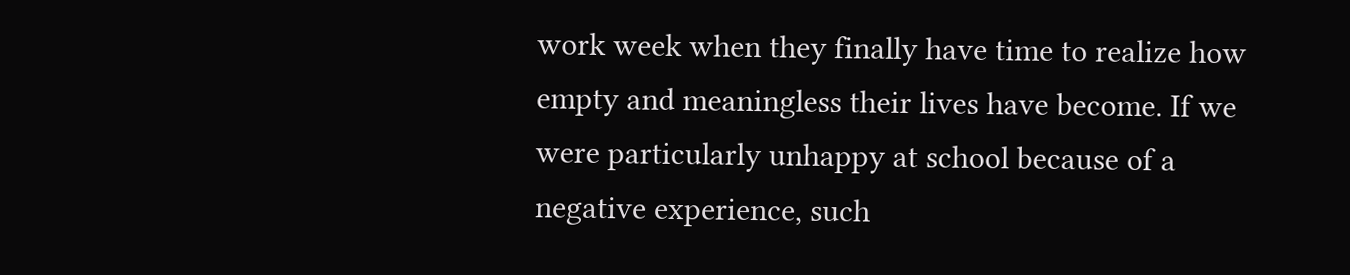work week when they finally have time to realize how empty and meaningless their lives have become. If we were particularly unhappy at school because of a negative experience, such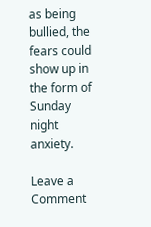as being bullied, the fears could show up in the form of Sunday night anxiety.

Leave a Comment